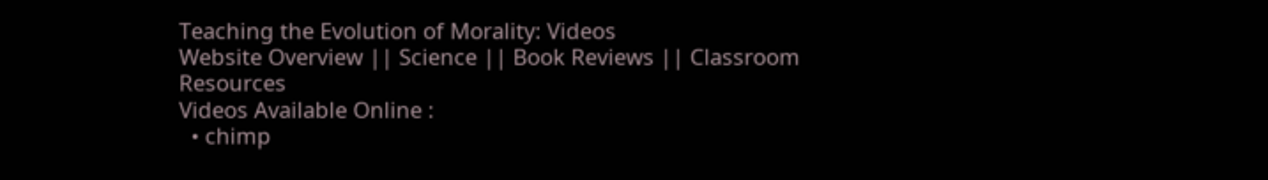Teaching the Evolution of Morality: Videos
Website Overview || Science || Book Reviews || Classroom Resources
Videos Available Online :
  • chimp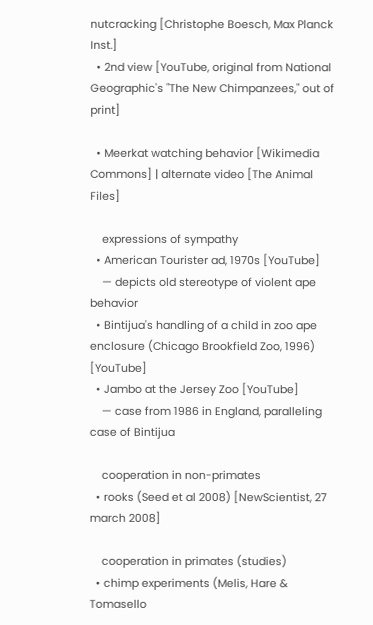nutcracking [Christophe Boesch, Max Planck Inst.]
  • 2nd view [YouTube, original from National Geographic's "The New Chimpanzees," out of print]

  • Meerkat watching behavior [Wikimedia Commons] | alternate video [The Animal Files]

    expressions of sympathy
  • American Tourister ad, 1970s [YouTube]
    — depicts old stereotype of violent ape behavior
  • Bintijua's handling of a child in zoo ape enclosure (Chicago Brookfield Zoo, 1996) [YouTube]
  • Jambo at the Jersey Zoo [YouTube]
    — case from 1986 in England, paralleling case of Bintijua

    cooperation in non-primates
  • rooks (Seed et al 2008) [NewScientist, 27 march 2008]

    cooperation in primates (studies)
  • chimp experiments (Melis, Hare & Tomasello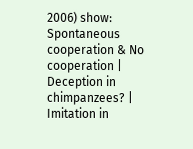2006) show: Spontaneous cooperation & No cooperation | Deception in chimpanzees? | Imitation in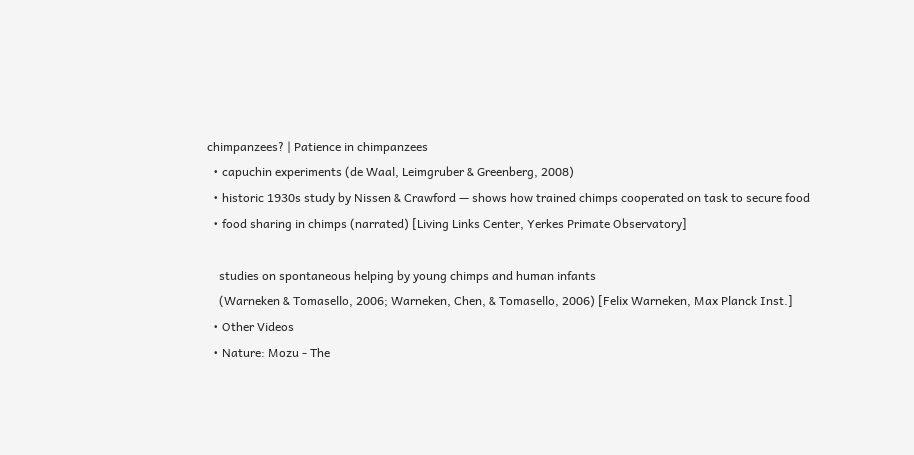chimpanzees? | Patience in chimpanzees
  • capuchin experiments (de Waal, Leimgruber & Greenberg, 2008)
  • historic 1930s study by Nissen & Crawford — shows how trained chimps cooperated on task to secure food
  • food sharing in chimps (narrated) [Living Links Center, Yerkes Primate Observatory]

    studies on spontaneous helping by young chimps and human infants
    (Warneken & Tomasello, 2006; Warneken, Chen, & Tomasello, 2006) [Felix Warneken, Max Planck Inst.]
  • Other Videos
  • Nature: Mozu - The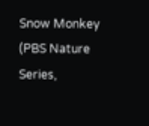Snow Monkey (PBS Nature Series,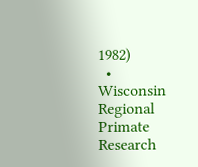1982)
  • Wisconsin Regional Primate Research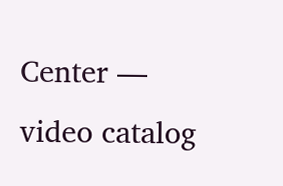Center — video catalog